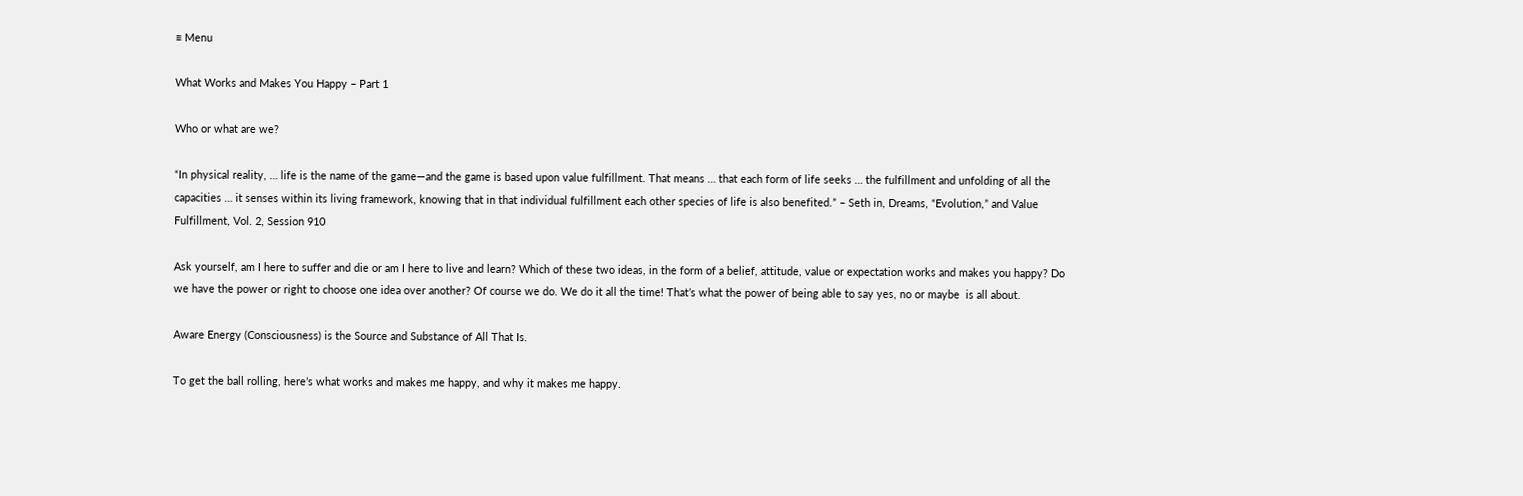≡ Menu

What Works and Makes You Happy – Part 1

Who or what are we?

“In physical reality, … life is the name of the game—and the game is based upon value fulfillment. That means … that each form of life seeks … the fulfillment and unfolding of all the capacities … it senses within its living framework, knowing that in that individual fulfillment each other species of life is also benefited.” – Seth in, Dreams, “Evolution,” and Value Fulfillment, Vol. 2, Session 910

Ask yourself, am I here to suffer and die or am I here to live and learn? Which of these two ideas, in the form of a belief, attitude, value or expectation works and makes you happy? Do we have the power or right to choose one idea over another? Of course we do. We do it all the time! That’s what the power of being able to say yes, no or maybe  is all about.

Aware Energy (Consciousness) is the Source and Substance of All That Is.

To get the ball rolling, here’s what works and makes me happy, and why it makes me happy.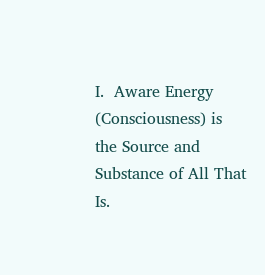I.  Aware Energy (Consciousness) is the Source and Substance of All That Is.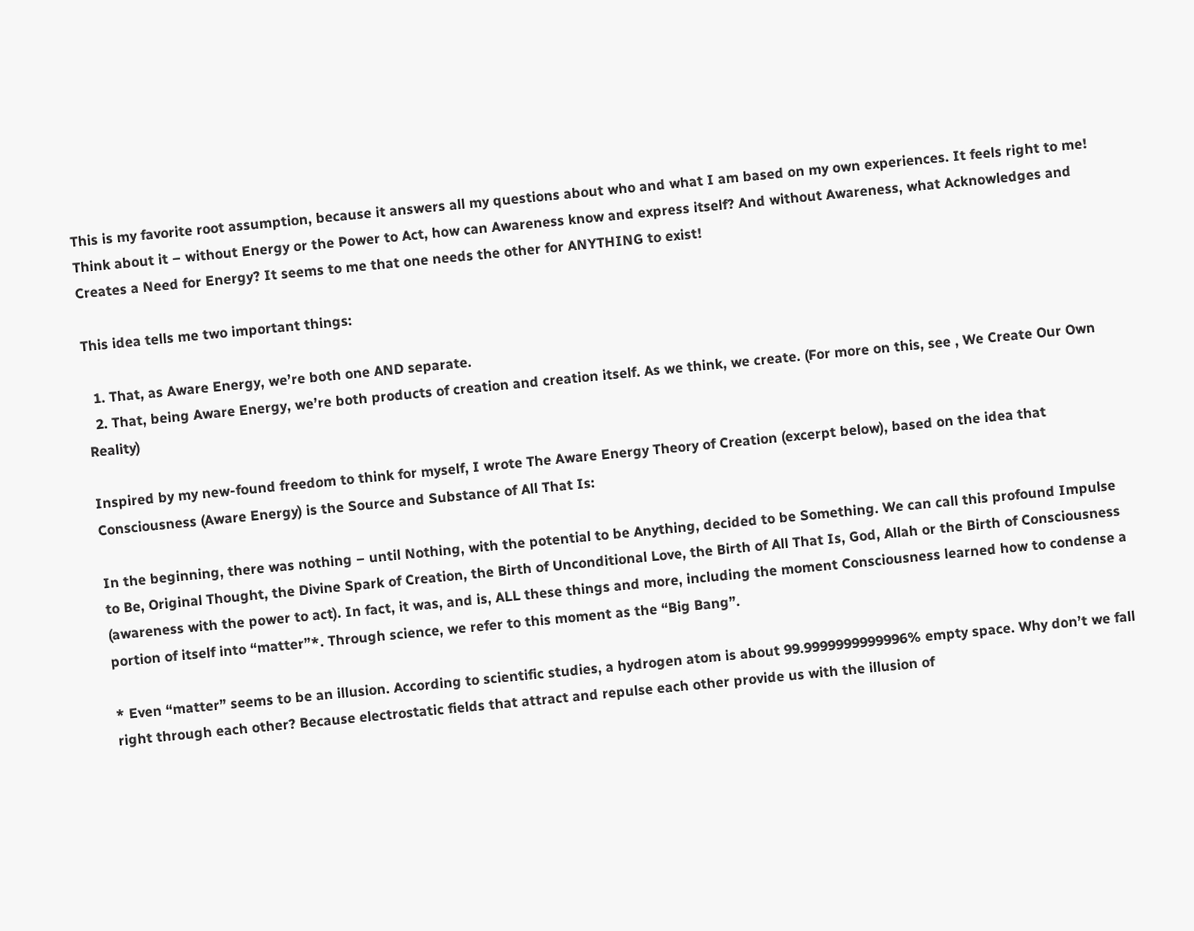This is my favorite root assumption, because it answers all my questions about who and what I am based on my own experiences. It feels right to me! Think about it – without Energy or the Power to Act, how can Awareness know and express itself? And without Awareness, what Acknowledges and Creates a Need for Energy? It seems to me that one needs the other for ANYTHING to exist!

This idea tells me two important things:

  1. That, as Aware Energy, we’re both one AND separate.
  2. That, being Aware Energy, we’re both products of creation and creation itself. As we think, we create. (For more on this, see , We Create Our Own Reality)

Inspired by my new-found freedom to think for myself, I wrote The Aware Energy Theory of Creation (excerpt below), based on the idea that Consciousness (Aware Energy) is the Source and Substance of All That Is:

In the beginning, there was nothing – until Nothing, with the potential to be Anything, decided to be Something. We can call this profound Impulse to Be, Original Thought, the Divine Spark of Creation, the Birth of Unconditional Love, the Birth of All That Is, God, Allah or the Birth of Consciousness (awareness with the power to act). In fact, it was, and is, ALL these things and more, including the moment Consciousness learned how to condense a portion of itself into “matter”*. Through science, we refer to this moment as the “Big Bang”.

* Even “matter” seems to be an illusion. According to scientific studies, a hydrogen atom is about 99.9999999999996% empty space. Why don’t we fall right through each other? Because electrostatic fields that attract and repulse each other provide us with the illusion of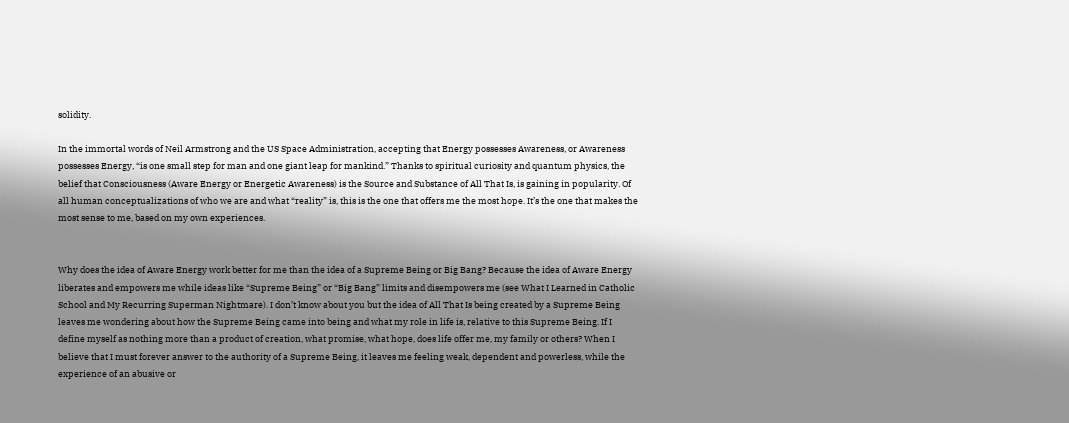solidity.

In the immortal words of Neil Armstrong and the US Space Administration, accepting that Energy possesses Awareness, or Awareness possesses Energy, “is one small step for man and one giant leap for mankind.” Thanks to spiritual curiosity and quantum physics, the belief that Consciousness (Aware Energy or Energetic Awareness) is the Source and Substance of All That Is, is gaining in popularity. Of all human conceptualizations of who we are and what “reality” is, this is the one that offers me the most hope. It’s the one that makes the most sense to me, based on my own experiences.


Why does the idea of Aware Energy work better for me than the idea of a Supreme Being or Big Bang? Because the idea of Aware Energy liberates and empowers me while ideas like “Supreme Being” or “Big Bang” limits and disempowers me (see What I Learned in Catholic School and My Recurring Superman Nightmare). I don’t know about you but the idea of All That Is being created by a Supreme Being leaves me wondering about how the Supreme Being came into being and what my role in life is, relative to this Supreme Being. If I define myself as nothing more than a product of creation, what promise, what hope, does life offer me, my family or others? When I believe that I must forever answer to the authority of a Supreme Being, it leaves me feeling weak, dependent and powerless, while the experience of an abusive or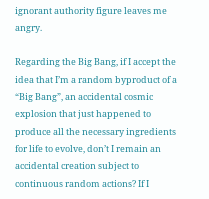ignorant authority figure leaves me angry.

Regarding the Big Bang, if I accept the idea that I’m a random byproduct of a “Big Bang”, an accidental cosmic explosion that just happened to produce all the necessary ingredients for life to evolve, don’t I remain an accidental creation subject to continuous random actions? If I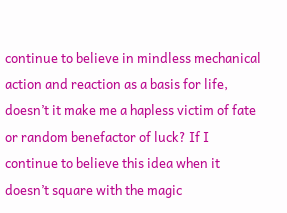continue to believe in mindless mechanical action and reaction as a basis for life, doesn’t it make me a hapless victim of fate or random benefactor of luck? If I continue to believe this idea when it doesn’t square with the magic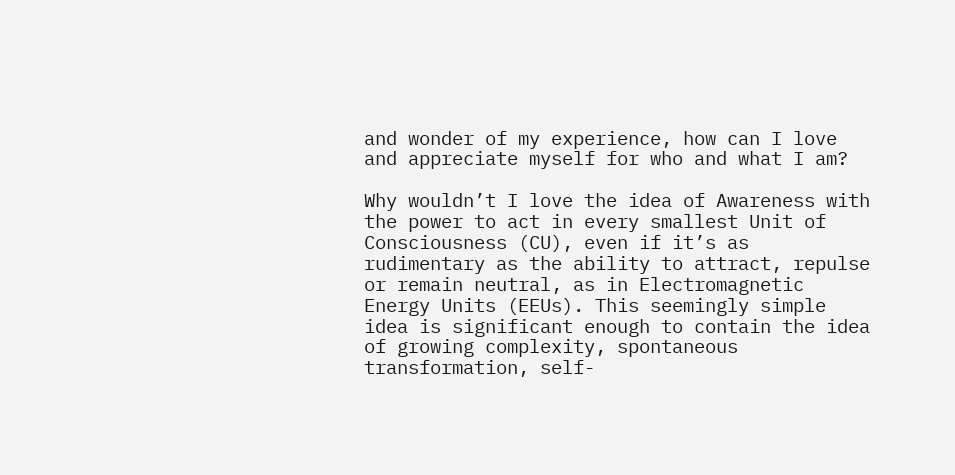and wonder of my experience, how can I love and appreciate myself for who and what I am?

Why wouldn’t I love the idea of Awareness with the power to act in every smallest Unit of Consciousness (CU), even if it’s as rudimentary as the ability to attract, repulse or remain neutral, as in Electromagnetic Energy Units (EEUs). This seemingly simple idea is significant enough to contain the idea of growing complexity, spontaneous transformation, self-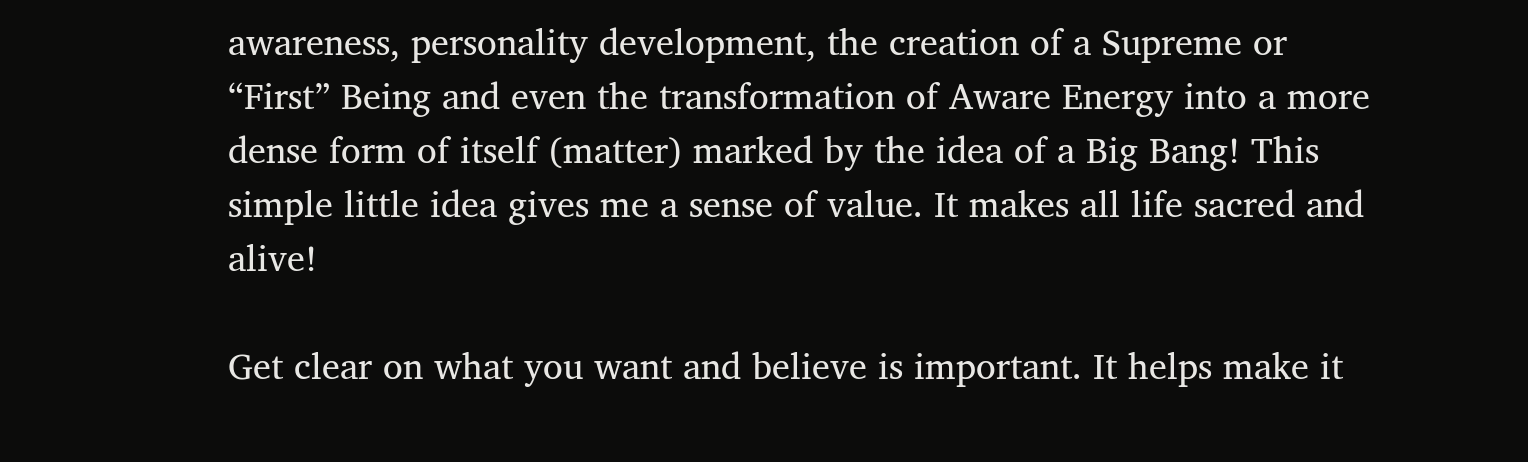awareness, personality development, the creation of a Supreme or “First” Being and even the transformation of Aware Energy into a more dense form of itself (matter) marked by the idea of a Big Bang! This simple little idea gives me a sense of value. It makes all life sacred and alive!

Get clear on what you want and believe is important. It helps make it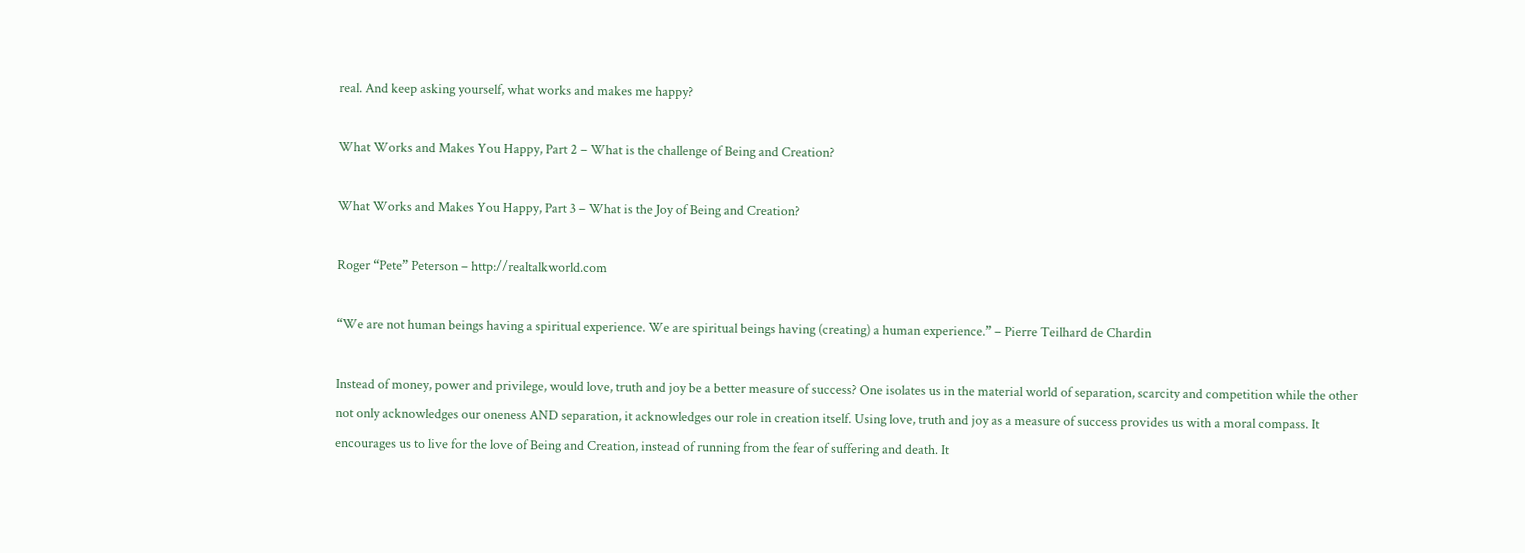real. And keep asking yourself, what works and makes me happy?

What Works and Makes You Happy, Part 2 – What is the challenge of Being and Creation?

What Works and Makes You Happy, Part 3 – What is the Joy of Being and Creation?

Roger “Pete” Peterson – http://realtalkworld.com

“We are not human beings having a spiritual experience. We are spiritual beings having (creating) a human experience.” – Pierre Teilhard de Chardin

Instead of money, power and privilege, would love, truth and joy be a better measure of success? One isolates us in the material world of separation, scarcity and competition while the other not only acknowledges our oneness AND separation, it acknowledges our role in creation itself. Using love, truth and joy as a measure of success provides us with a moral compass. It encourages us to live for the love of Being and Creation, instead of running from the fear of suffering and death. It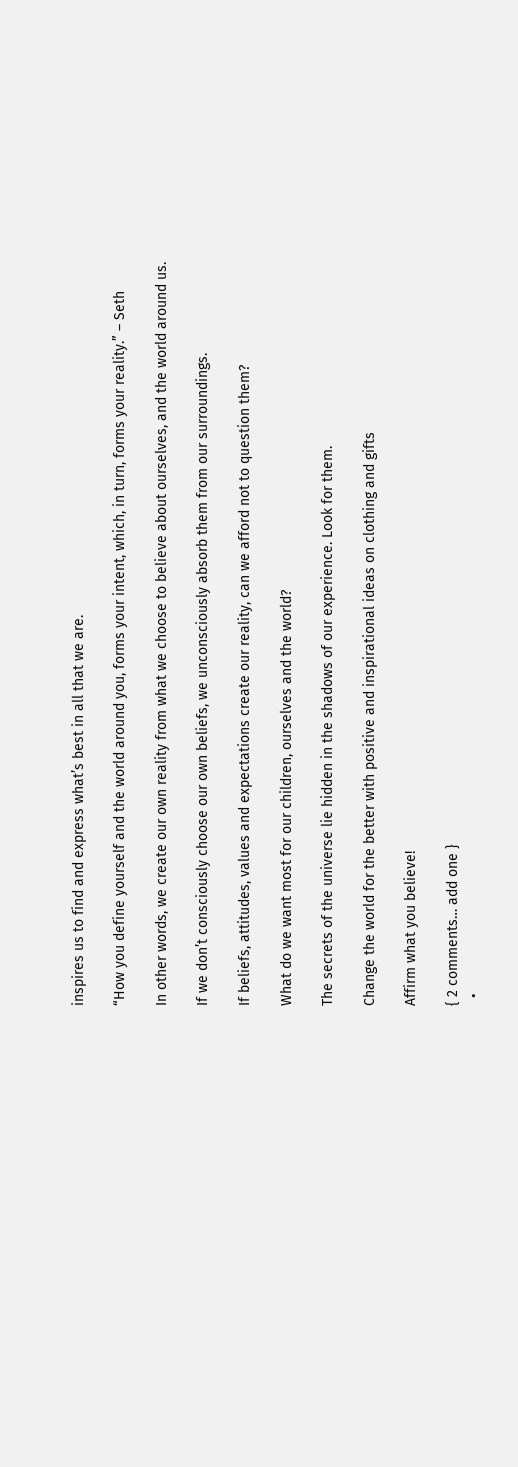inspires us to find and express what’s best in all that we are.

“How you define yourself and the world around you, forms your intent, which, in turn, forms your reality.” – Seth

In other words, we create our own reality from what we choose to believe about ourselves, and the world around us.

If we don’t consciously choose our own beliefs, we unconsciously absorb them from our surroundings.

If beliefs, attitudes, values and expectations create our reality, can we afford not to question them?

What do we want most for our children, ourselves and the world?

The secrets of the universe lie hidden in the shadows of our experience. Look for them.

Change the world for the better with positive and inspirational ideas on clothing and gifts

Affirm what you believe!

{ 2 comments… add one }
  •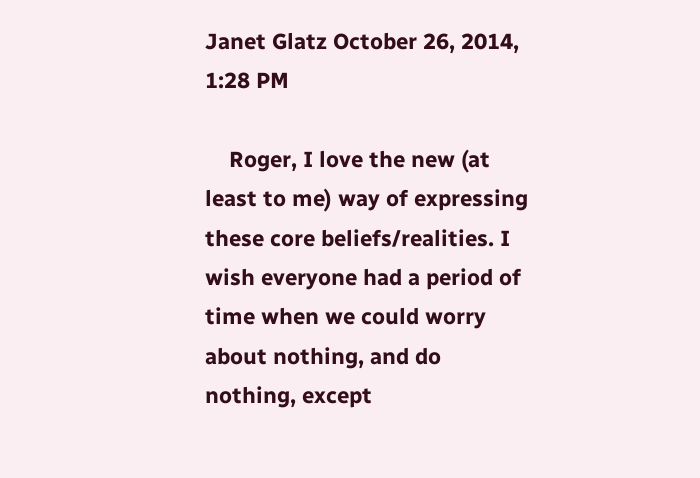Janet Glatz October 26, 2014, 1:28 PM

    Roger, I love the new (at least to me) way of expressing these core beliefs/realities. I wish everyone had a period of time when we could worry about nothing, and do nothing, except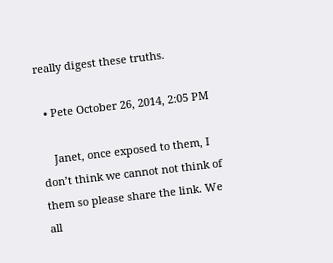really digest these truths.

  • Pete October 26, 2014, 2:05 PM

    Janet, once exposed to them, I don’t think we cannot not think of them so please share the link. We all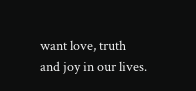want love, truth and joy in our lives.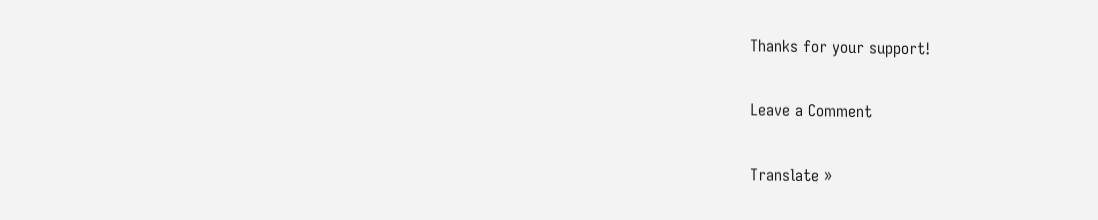Thanks for your support!

Leave a Comment

Translate »